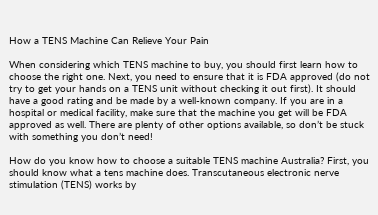How a TENS Machine Can Relieve Your Pain

When considering which TENS machine to buy, you should first learn how to choose the right one. Next, you need to ensure that it is FDA approved (do not try to get your hands on a TENS unit without checking it out first). It should have a good rating and be made by a well-known company. If you are in a hospital or medical facility, make sure that the machine you get will be FDA approved as well. There are plenty of other options available, so don’t be stuck with something you don’t need!

How do you know how to choose a suitable TENS machine Australia? First, you should know what a tens machine does. Transcutaneous electronic nerve stimulation (TENS) works by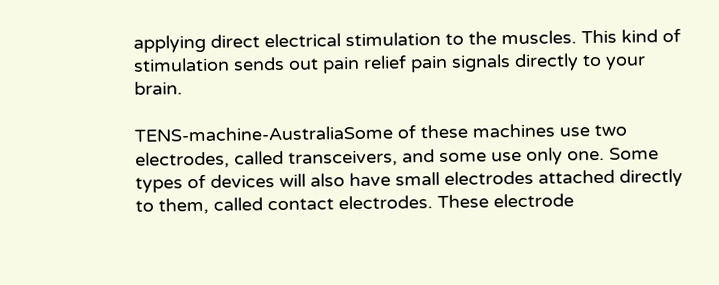applying direct electrical stimulation to the muscles. This kind of stimulation sends out pain relief pain signals directly to your brain.

TENS-machine-AustraliaSome of these machines use two electrodes, called transceivers, and some use only one. Some types of devices will also have small electrodes attached directly to them, called contact electrodes. These electrode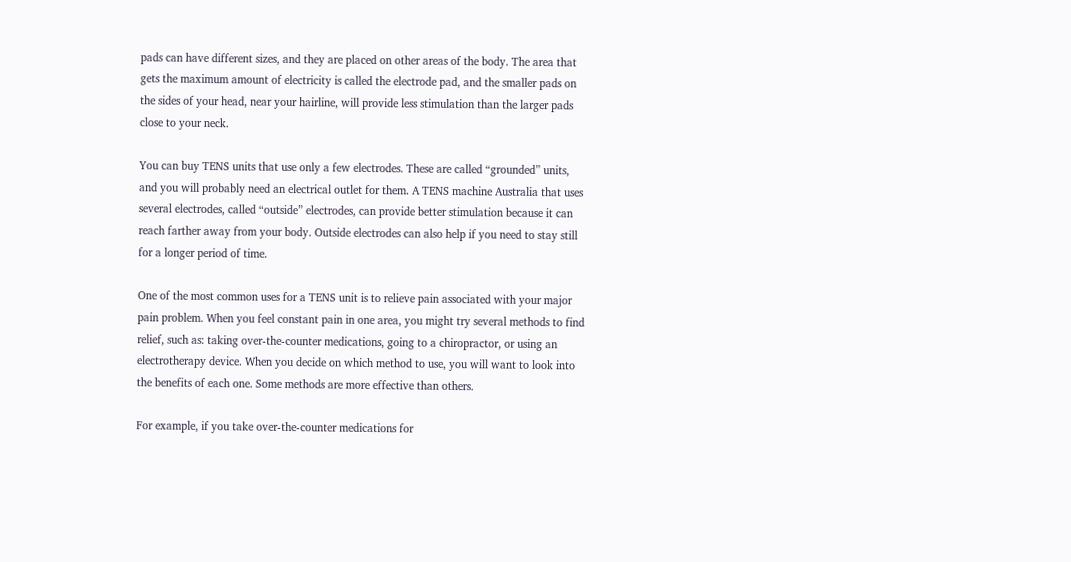pads can have different sizes, and they are placed on other areas of the body. The area that gets the maximum amount of electricity is called the electrode pad, and the smaller pads on the sides of your head, near your hairline, will provide less stimulation than the larger pads close to your neck.

You can buy TENS units that use only a few electrodes. These are called “grounded” units, and you will probably need an electrical outlet for them. A TENS machine Australia that uses several electrodes, called “outside” electrodes, can provide better stimulation because it can reach farther away from your body. Outside electrodes can also help if you need to stay still for a longer period of time.

One of the most common uses for a TENS unit is to relieve pain associated with your major pain problem. When you feel constant pain in one area, you might try several methods to find relief, such as: taking over-the-counter medications, going to a chiropractor, or using an electrotherapy device. When you decide on which method to use, you will want to look into the benefits of each one. Some methods are more effective than others.

For example, if you take over-the-counter medications for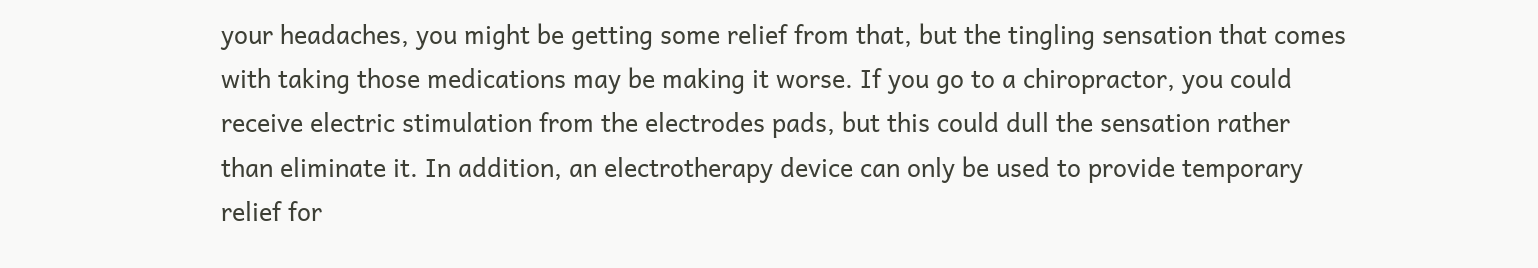your headaches, you might be getting some relief from that, but the tingling sensation that comes with taking those medications may be making it worse. If you go to a chiropractor, you could receive electric stimulation from the electrodes pads, but this could dull the sensation rather than eliminate it. In addition, an electrotherapy device can only be used to provide temporary relief for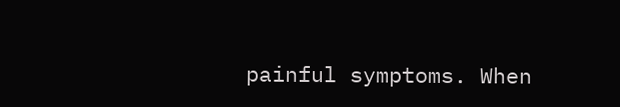painful symptoms. When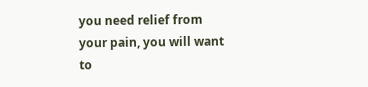you need relief from your pain, you will want to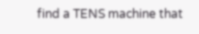find a TENS machine that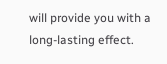will provide you with a long-lasting effect.